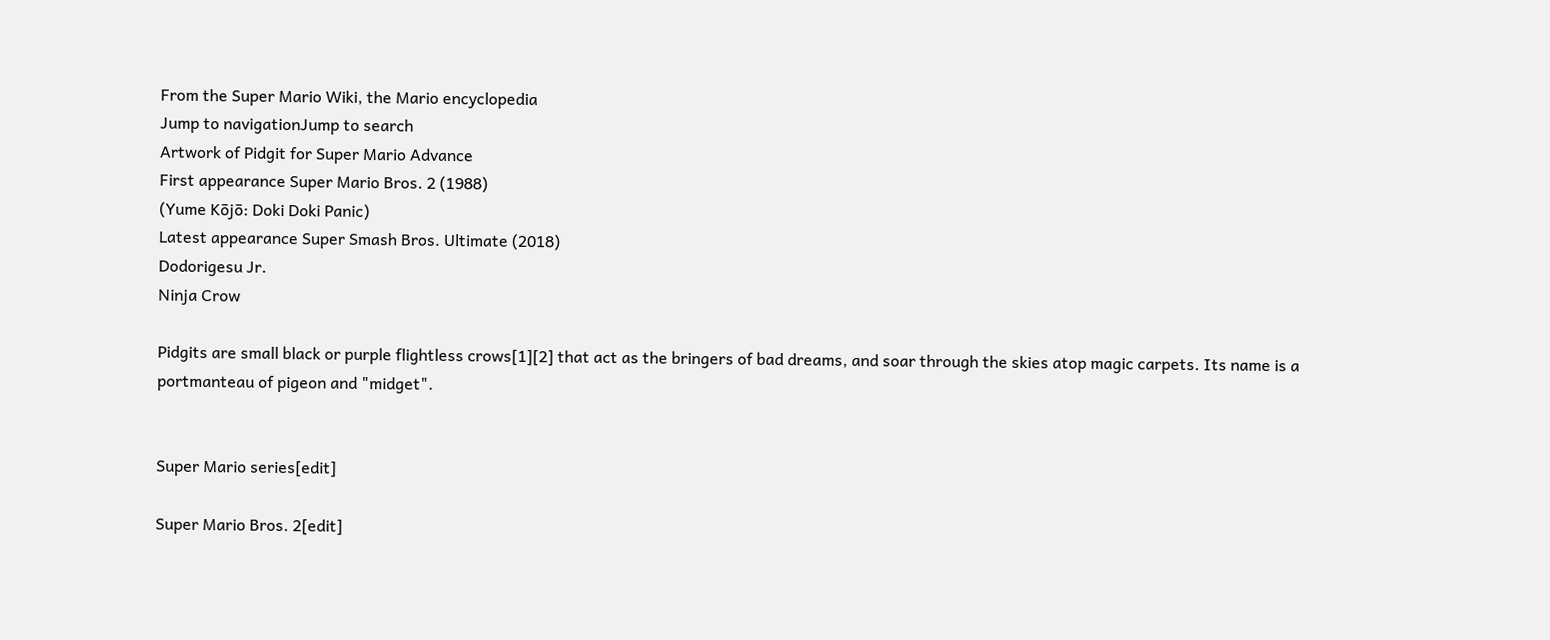From the Super Mario Wiki, the Mario encyclopedia
Jump to navigationJump to search
Artwork of Pidgit for Super Mario Advance
First appearance Super Mario Bros. 2 (1988)
(Yume Kōjō: Doki Doki Panic)
Latest appearance Super Smash Bros. Ultimate (2018)
Dodorigesu Jr.
Ninja Crow

Pidgits are small black or purple flightless crows[1][2] that act as the bringers of bad dreams, and soar through the skies atop magic carpets. Its name is a portmanteau of pigeon and "midget".


Super Mario series[edit]

Super Mario Bros. 2[edit]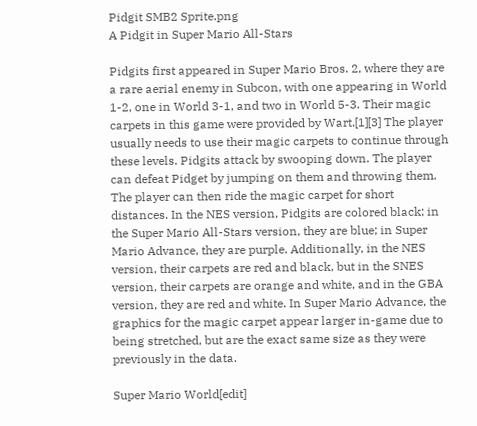Pidgit SMB2 Sprite.png
A Pidgit in Super Mario All-Stars

Pidgits first appeared in Super Mario Bros. 2, where they are a rare aerial enemy in Subcon, with one appearing in World 1-2, one in World 3-1, and two in World 5-3. Their magic carpets in this game were provided by Wart.[1][3] The player usually needs to use their magic carpets to continue through these levels. Pidgits attack by swooping down. The player can defeat Pidget by jumping on them and throwing them. The player can then ride the magic carpet for short distances. In the NES version, Pidgits are colored black; in the Super Mario All-Stars version, they are blue; in Super Mario Advance, they are purple. Additionally, in the NES version, their carpets are red and black, but in the SNES version, their carpets are orange and white, and in the GBA version, they are red and white. In Super Mario Advance, the graphics for the magic carpet appear larger in-game due to being stretched, but are the exact same size as they were previously in the data.

Super Mario World[edit]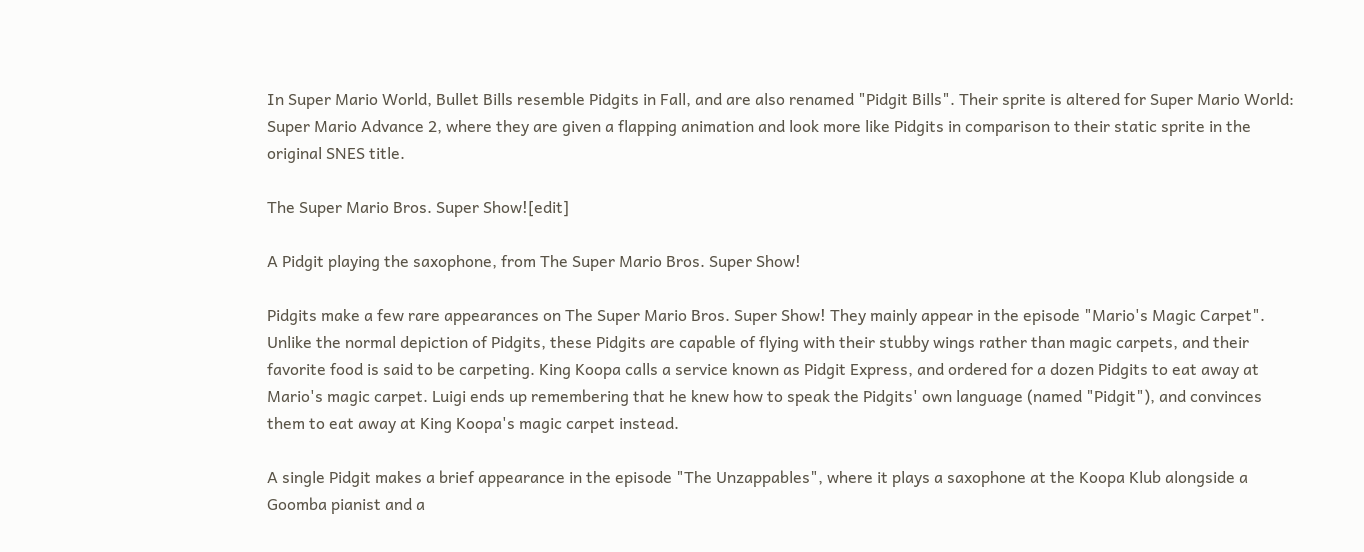In Super Mario World, Bullet Bills resemble Pidgits in Fall, and are also renamed "Pidgit Bills". Their sprite is altered for Super Mario World: Super Mario Advance 2, where they are given a flapping animation and look more like Pidgits in comparison to their static sprite in the original SNES title.

The Super Mario Bros. Super Show![edit]

A Pidgit playing the saxophone, from The Super Mario Bros. Super Show!

Pidgits make a few rare appearances on The Super Mario Bros. Super Show! They mainly appear in the episode "Mario's Magic Carpet". Unlike the normal depiction of Pidgits, these Pidgits are capable of flying with their stubby wings rather than magic carpets, and their favorite food is said to be carpeting. King Koopa calls a service known as Pidgit Express, and ordered for a dozen Pidgits to eat away at Mario's magic carpet. Luigi ends up remembering that he knew how to speak the Pidgits' own language (named "Pidgit"), and convinces them to eat away at King Koopa's magic carpet instead.

A single Pidgit makes a brief appearance in the episode "The Unzappables", where it plays a saxophone at the Koopa Klub alongside a Goomba pianist and a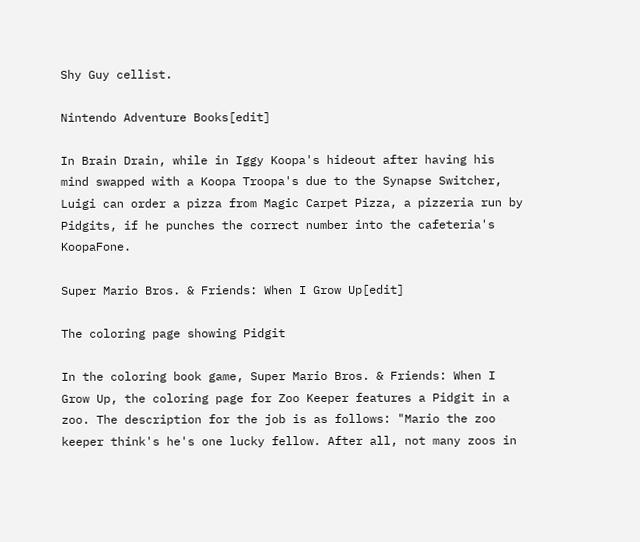Shy Guy cellist.

Nintendo Adventure Books[edit]

In Brain Drain, while in Iggy Koopa's hideout after having his mind swapped with a Koopa Troopa's due to the Synapse Switcher, Luigi can order a pizza from Magic Carpet Pizza, a pizzeria run by Pidgits, if he punches the correct number into the cafeteria's KoopaFone.

Super Mario Bros. & Friends: When I Grow Up[edit]

The coloring page showing Pidgit

In the coloring book game, Super Mario Bros. & Friends: When I Grow Up, the coloring page for Zoo Keeper features a Pidgit in a zoo. The description for the job is as follows: "Mario the zoo keeper think's he's one lucky fellow. After all, not many zoos in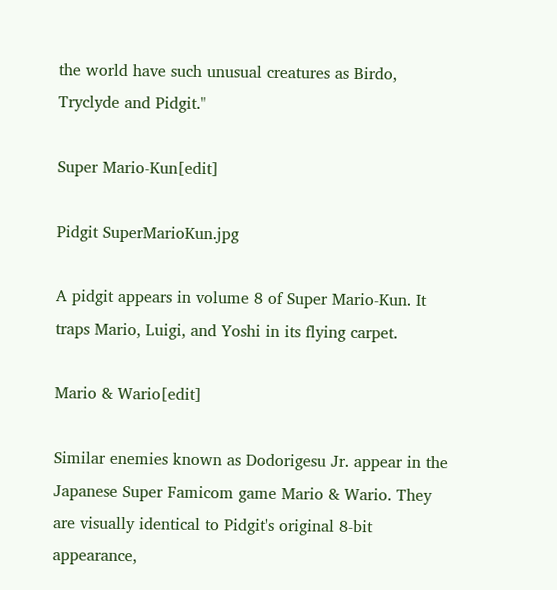the world have such unusual creatures as Birdo, Tryclyde and Pidgit."

Super Mario-Kun[edit]

Pidgit SuperMarioKun.jpg

A pidgit appears in volume 8 of Super Mario-Kun. It traps Mario, Luigi, and Yoshi in its flying carpet.

Mario & Wario[edit]

Similar enemies known as Dodorigesu Jr. appear in the Japanese Super Famicom game Mario & Wario. They are visually identical to Pidgit's original 8-bit appearance,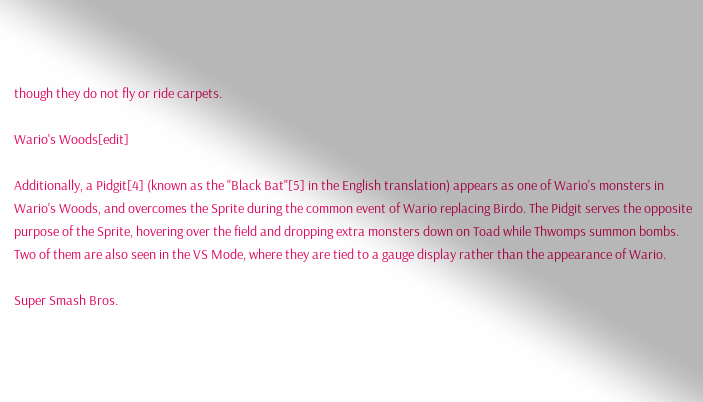though they do not fly or ride carpets.

Wario's Woods[edit]

Additionally, a Pidgit[4] (known as the "Black Bat"[5] in the English translation) appears as one of Wario's monsters in Wario's Woods, and overcomes the Sprite during the common event of Wario replacing Birdo. The Pidgit serves the opposite purpose of the Sprite, hovering over the field and dropping extra monsters down on Toad while Thwomps summon bombs. Two of them are also seen in the VS Mode, where they are tied to a gauge display rather than the appearance of Wario.

Super Smash Bros.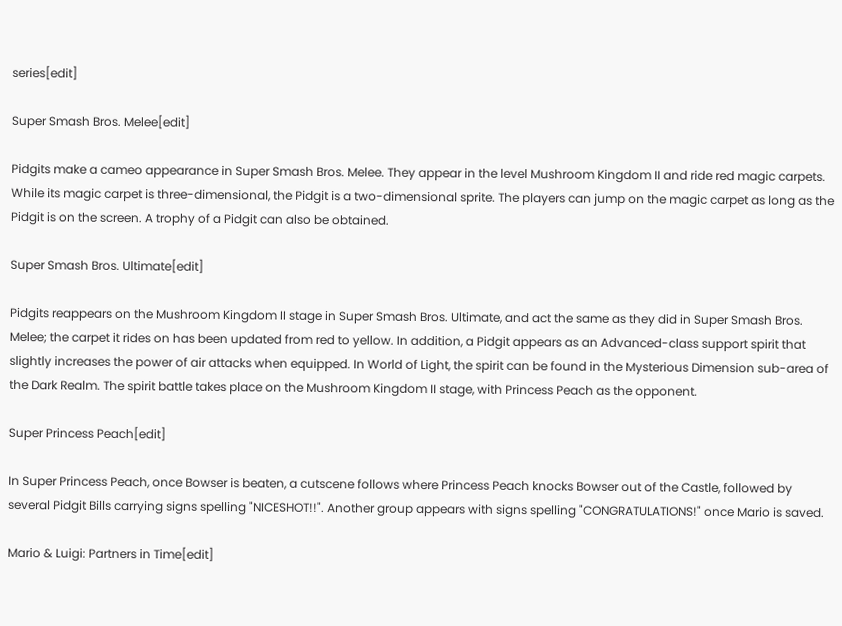series[edit]

Super Smash Bros. Melee[edit]

Pidgits make a cameo appearance in Super Smash Bros. Melee. They appear in the level Mushroom Kingdom II and ride red magic carpets. While its magic carpet is three-dimensional, the Pidgit is a two-dimensional sprite. The players can jump on the magic carpet as long as the Pidgit is on the screen. A trophy of a Pidgit can also be obtained.

Super Smash Bros. Ultimate[edit]

Pidgits reappears on the Mushroom Kingdom II stage in Super Smash Bros. Ultimate, and act the same as they did in Super Smash Bros. Melee; the carpet it rides on has been updated from red to yellow. In addition, a Pidgit appears as an Advanced-class support spirit that slightly increases the power of air attacks when equipped. In World of Light, the spirit can be found in the Mysterious Dimension sub-area of the Dark Realm. The spirit battle takes place on the Mushroom Kingdom II stage, with Princess Peach as the opponent.

Super Princess Peach[edit]

In Super Princess Peach, once Bowser is beaten, a cutscene follows where Princess Peach knocks Bowser out of the Castle, followed by several Pidgit Bills carrying signs spelling "NICESHOT!!". Another group appears with signs spelling "CONGRATULATIONS!" once Mario is saved.

Mario & Luigi: Partners in Time[edit]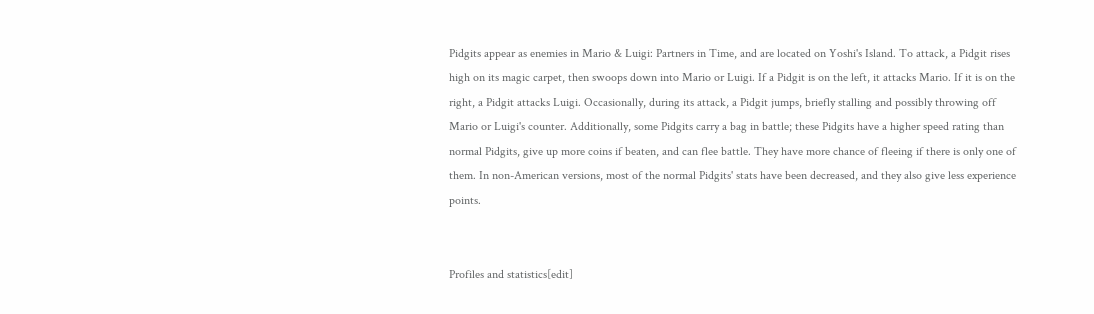Pidgits appear as enemies in Mario & Luigi: Partners in Time, and are located on Yoshi's Island. To attack, a Pidgit rises high on its magic carpet, then swoops down into Mario or Luigi. If a Pidgit is on the left, it attacks Mario. If it is on the right, a Pidgit attacks Luigi. Occasionally, during its attack, a Pidgit jumps, briefly stalling and possibly throwing off Mario or Luigi's counter. Additionally, some Pidgits carry a bag in battle; these Pidgits have a higher speed rating than normal Pidgits, give up more coins if beaten, and can flee battle. They have more chance of fleeing if there is only one of them. In non-American versions, most of the normal Pidgits' stats have been decreased, and they also give less experience points.


Profiles and statistics[edit]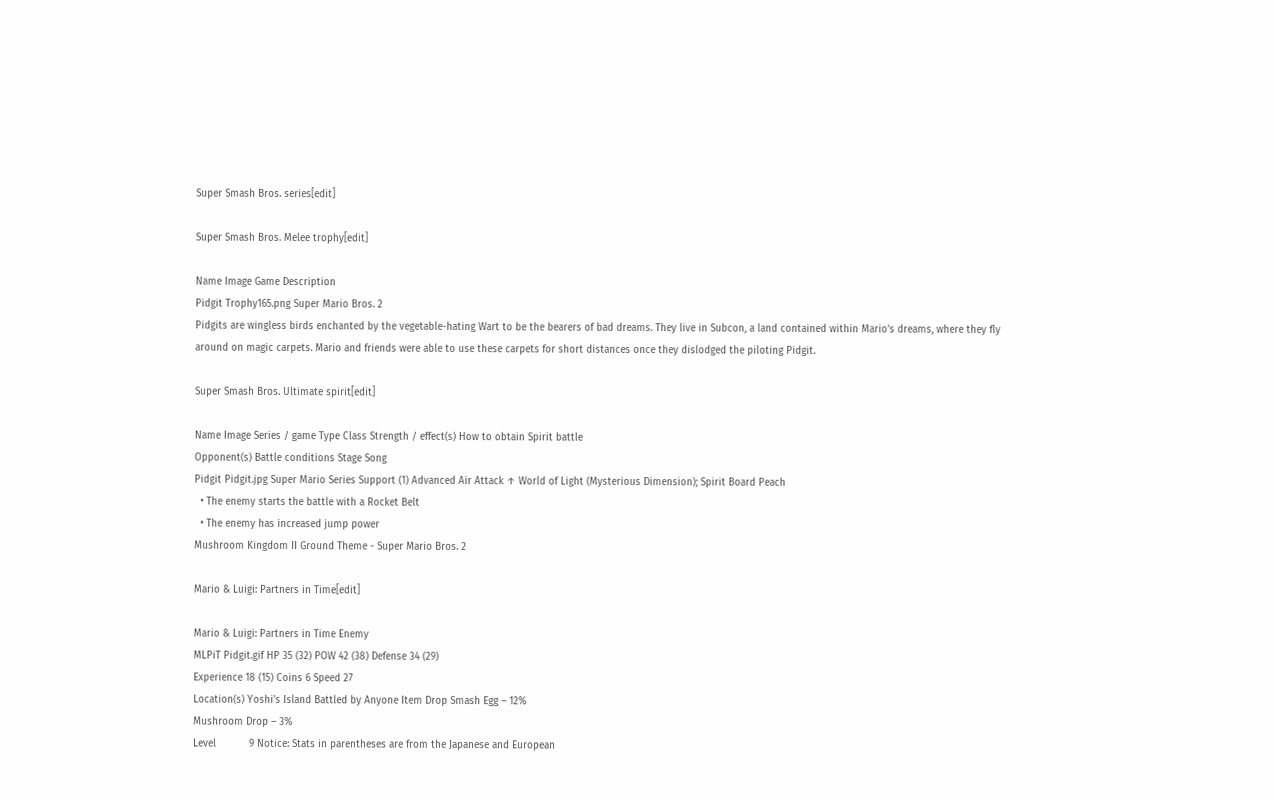Super Smash Bros. series[edit]

Super Smash Bros. Melee trophy[edit]

Name Image Game Description
Pidgit Trophy165.png Super Mario Bros. 2
Pidgits are wingless birds enchanted by the vegetable-hating Wart to be the bearers of bad dreams. They live in Subcon, a land contained within Mario's dreams, where they fly around on magic carpets. Mario and friends were able to use these carpets for short distances once they dislodged the piloting Pidgit.

Super Smash Bros. Ultimate spirit[edit]

Name Image Series / game Type Class Strength / effect(s) How to obtain Spirit battle
Opponent(s) Battle conditions Stage Song
Pidgit Pidgit.jpg Super Mario Series Support (1) Advanced Air Attack ↑ World of Light (Mysterious Dimension); Spirit Board Peach
  • The enemy starts the battle with a Rocket Belt
  • The enemy has increased jump power
Mushroom Kingdom II Ground Theme - Super Mario Bros. 2

Mario & Luigi: Partners in Time[edit]

Mario & Luigi: Partners in Time Enemy
MLPiT Pidgit.gif HP 35 (32) POW 42 (38) Defense 34 (29)
Experience 18 (15) Coins 6 Speed 27
Location(s) Yoshi's Island Battled by Anyone Item Drop Smash Egg – 12%
Mushroom Drop – 3%
Level           9 Notice: Stats in parentheses are from the Japanese and European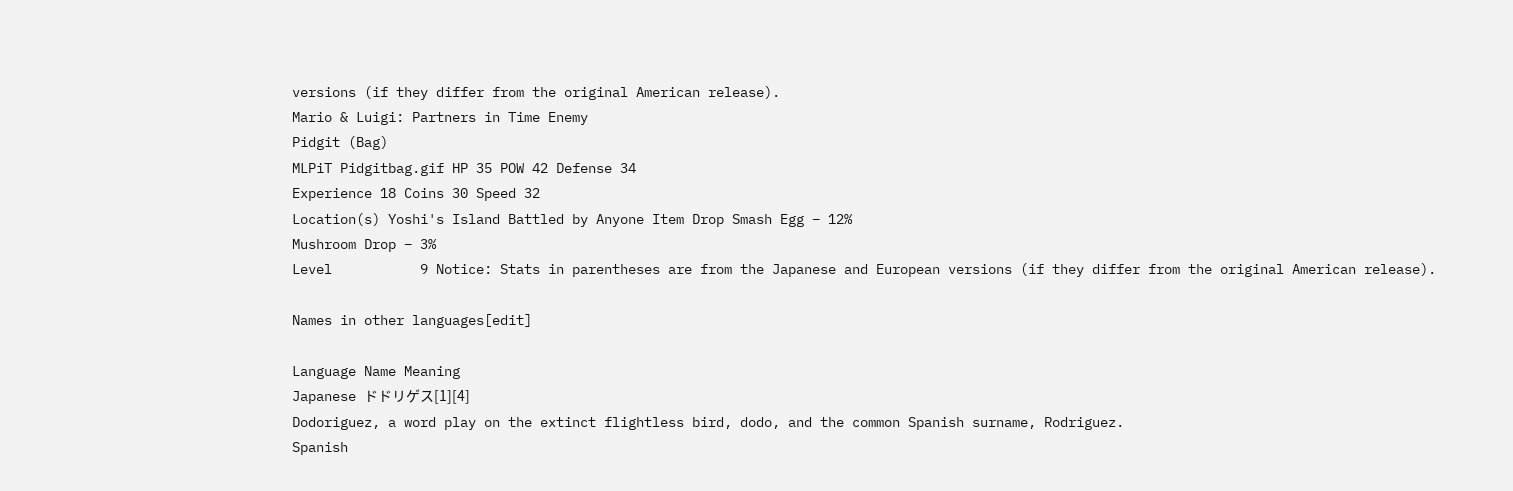versions (if they differ from the original American release).
Mario & Luigi: Partners in Time Enemy
Pidgit (Bag)
MLPiT Pidgitbag.gif HP 35 POW 42 Defense 34
Experience 18 Coins 30 Speed 32
Location(s) Yoshi's Island Battled by Anyone Item Drop Smash Egg – 12%
Mushroom Drop – 3%
Level           9 Notice: Stats in parentheses are from the Japanese and European versions (if they differ from the original American release).

Names in other languages[edit]

Language Name Meaning
Japanese ドドリゲス[1][4]
Dodoriguez, a word play on the extinct flightless bird, dodo, and the common Spanish surname, Rodriguez.
Spanish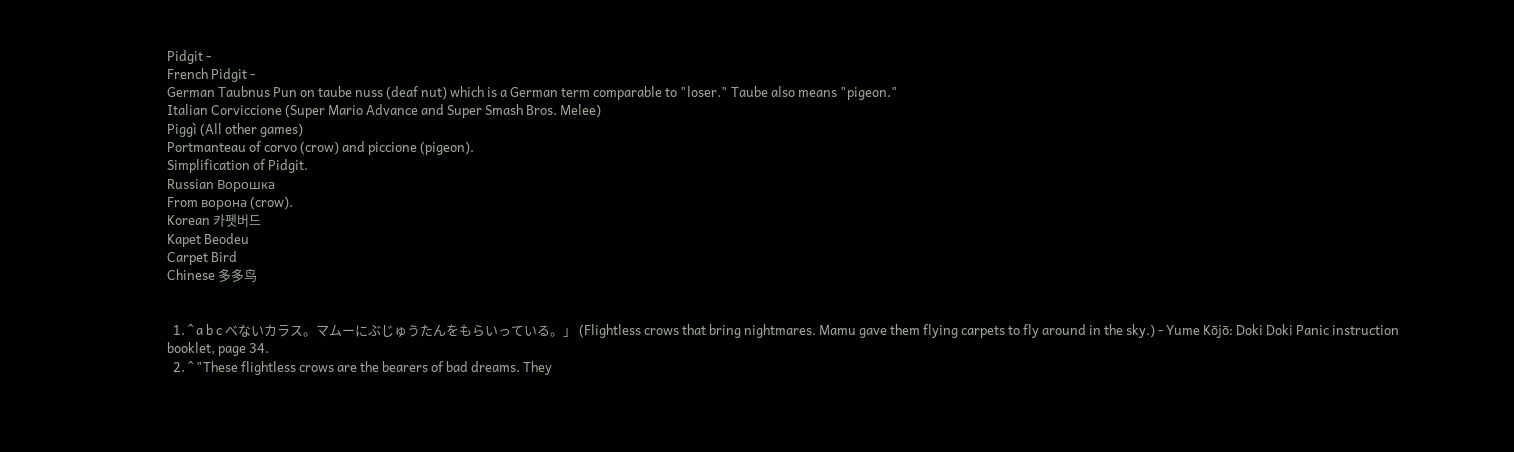Pidgit -
French Pidgit -
German Taubnus Pun on taube nuss (deaf nut) which is a German term comparable to "loser." Taube also means "pigeon."
Italian Corviccione (Super Mario Advance and Super Smash Bros. Melee)
Piggì (All other games)
Portmanteau of corvo (crow) and piccione (pigeon).
Simplification of Pidgit.
Russian Ворошка
From ворона (crow).
Korean 카펫버드
Kapet Beodeu
Carpet Bird
Chinese 多多鸟


  1. ^ a b c べないカラス。マムーにぶじゅうたんをもらいっている。」 (Flightless crows that bring nightmares. Mamu gave them flying carpets to fly around in the sky.) - Yume Kōjō: Doki Doki Panic instruction booklet, page 34.
  2. ^ "These flightless crows are the bearers of bad dreams. They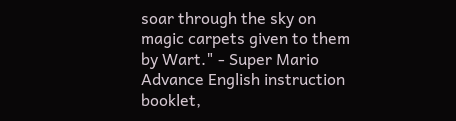soar through the sky on magic carpets given to them by Wart." - Super Mario Advance English instruction booklet,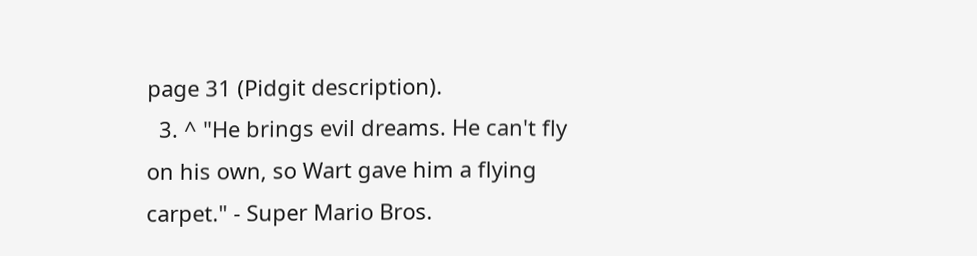page 31 (Pidgit description).
  3. ^ "He brings evil dreams. He can't fly on his own, so Wart gave him a flying carpet." - Super Mario Bros.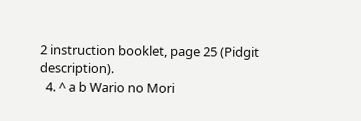2 instruction booklet, page 25 (Pidgit description).
  4. ^ a b Wario no Mori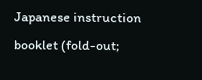Japanese instruction booklet (fold-out;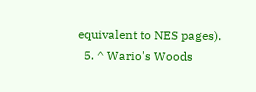equivalent to NES pages).
  5. ^ Wario's Woods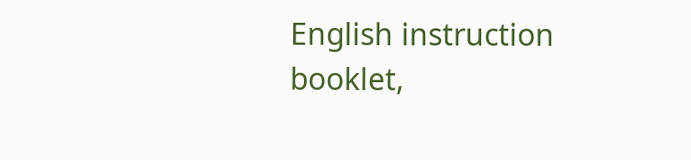English instruction booklet,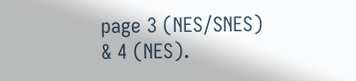page 3 (NES/SNES) & 4 (NES).